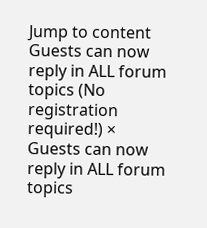Jump to content
Guests can now reply in ALL forum topics (No registration required!) ×
Guests can now reply in ALL forum topics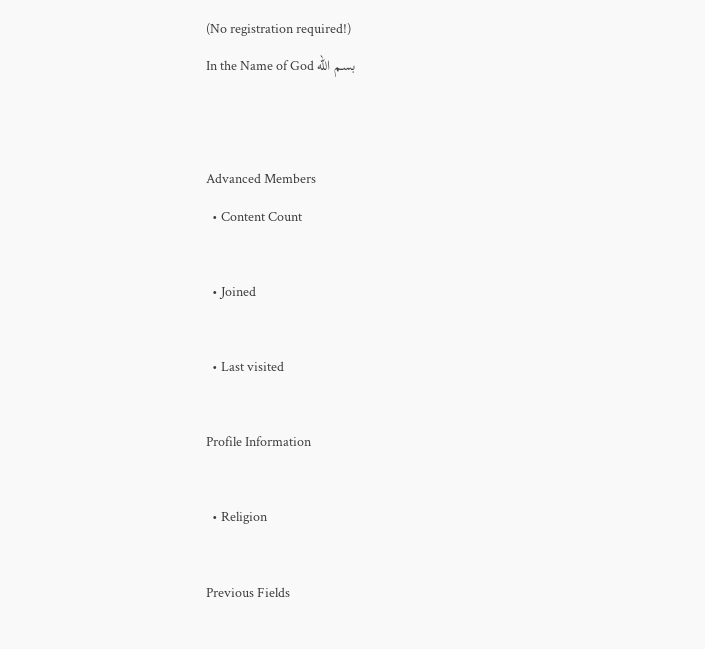(No registration required!)
In the Name of God بسم الله


Advanced Members
  • Content Count

  • Joined

  • Last visited

Profile Information

  • Religion

Previous Fields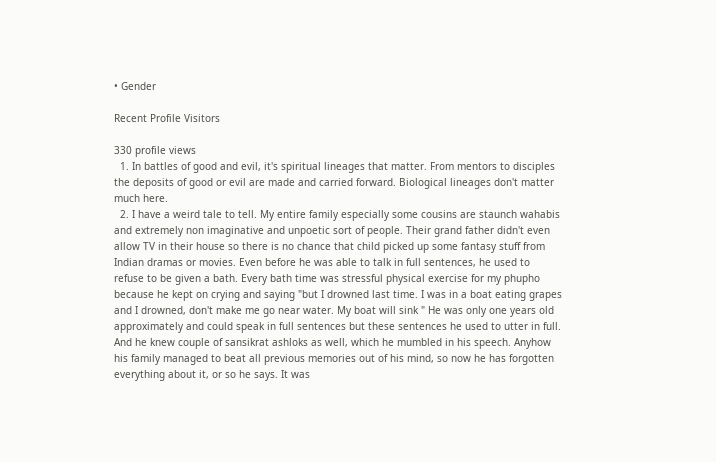• Gender

Recent Profile Visitors

330 profile views
  1. In battles of good and evil, it's spiritual lineages that matter. From mentors to disciples the deposits of good or evil are made and carried forward. Biological lineages don't matter much here.
  2. I have a weird tale to tell. My entire family especially some cousins are staunch wahabis and extremely non imaginative and unpoetic sort of people. Their grand father didn't even allow TV in their house so there is no chance that child picked up some fantasy stuff from Indian dramas or movies. Even before he was able to talk in full sentences, he used to refuse to be given a bath. Every bath time was stressful physical exercise for my phupho because he kept on crying and saying "but I drowned last time. I was in a boat eating grapes and I drowned, don't make me go near water. My boat will sink " He was only one years old approximately and could speak in full sentences but these sentences he used to utter in full. And he knew couple of sansikrat ashloks as well, which he mumbled in his speech. Anyhow his family managed to beat all previous memories out of his mind, so now he has forgotten everything about it, or so he says. It was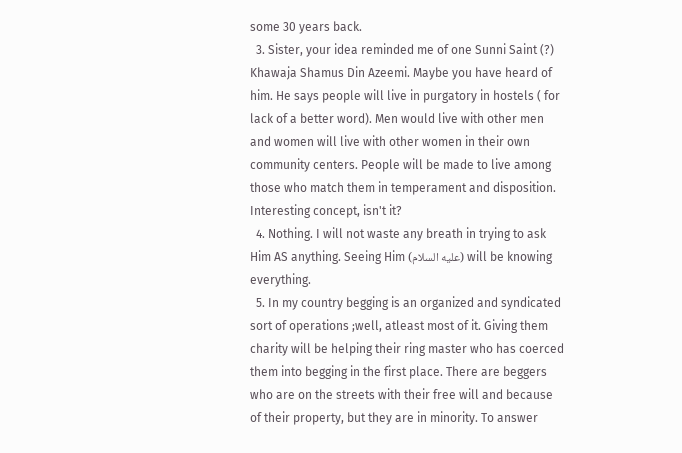some 30 years back.
  3. Sister, your idea reminded me of one Sunni Saint (?) Khawaja Shamus Din Azeemi. Maybe you have heard of him. He says people will live in purgatory in hostels ( for lack of a better word). Men would live with other men and women will live with other women in their own community centers. People will be made to live among those who match them in temperament and disposition. Interesting concept, isn't it?
  4. Nothing. I will not waste any breath in trying to ask Him AS anything. Seeing Him (عليه السلام) will be knowing everything.
  5. In my country begging is an organized and syndicated sort of operations ;well, atleast most of it. Giving them charity will be helping their ring master who has coerced them into begging in the first place. There are beggers who are on the streets with their free will and because of their property, but they are in minority. To answer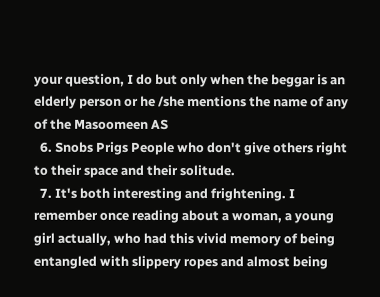your question, I do but only when the beggar is an elderly person or he /she mentions the name of any of the Masoomeen AS
  6. Snobs Prigs People who don't give others right to their space and their solitude.
  7. It's both interesting and frightening. I remember once reading about a woman, a young girl actually, who had this vivid memory of being entangled with slippery ropes and almost being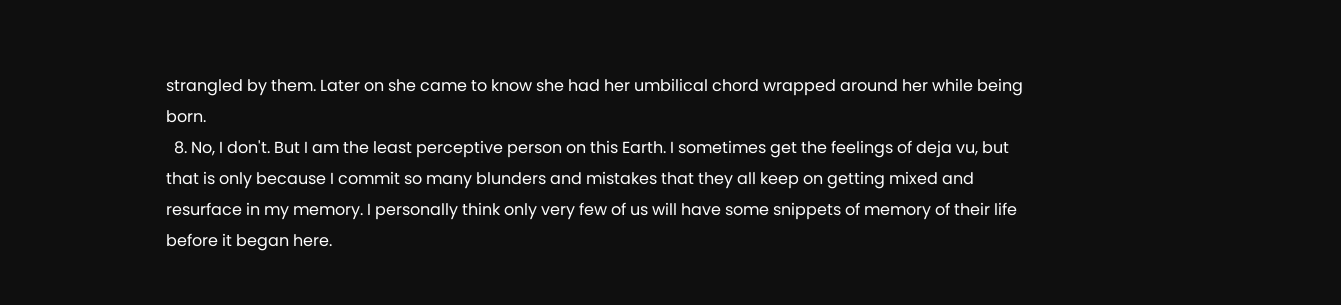strangled by them. Later on she came to know she had her umbilical chord wrapped around her while being born.
  8. No, I don't. But I am the least perceptive person on this Earth. I sometimes get the feelings of deja vu, but that is only because I commit so many blunders and mistakes that they all keep on getting mixed and resurface in my memory. I personally think only very few of us will have some snippets of memory of their life before it began here.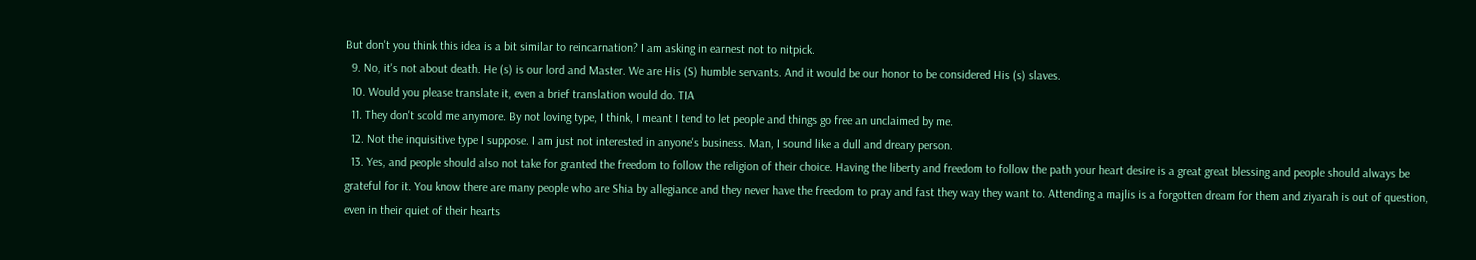But don't you think this idea is a bit similar to reincarnation? I am asking in earnest not to nitpick.
  9. No, it's not about death. He (s) is our lord and Master. We are His (S) humble servants. And it would be our honor to be considered His (s) slaves.
  10. Would you please translate it, even a brief translation would do. TIA
  11. They don't scold me anymore. By not loving type, I think, I meant I tend to let people and things go free an unclaimed by me.
  12. Not the inquisitive type I suppose. I am just not interested in anyone's business. Man, I sound like a dull and dreary person.
  13. Yes, and people should also not take for granted the freedom to follow the religion of their choice. Having the liberty and freedom to follow the path your heart desire is a great great blessing and people should always be grateful for it. You know there are many people who are Shia by allegiance and they never have the freedom to pray and fast they way they want to. Attending a majlis is a forgotten dream for them and ziyarah is out of question, even in their quiet of their hearts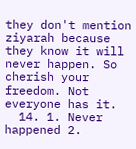they don't mention ziyarah because they know it will never happen. So cherish your freedom. Not everyone has it.
  14. 1. Never happened 2.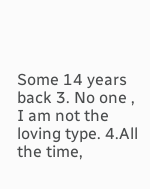Some 14 years back 3. No one , I am not the loving type. 4.All the time,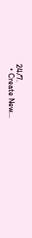24/7.
  • Create New...